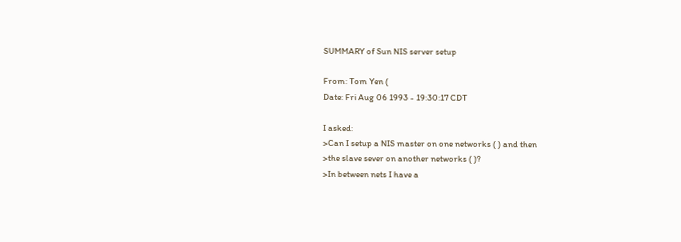SUMMARY of Sun NIS server setup

From: Tom Yen (
Date: Fri Aug 06 1993 - 19:30:17 CDT

I asked:
>Can I setup a NIS master on one networks ( ) and then
>the slave sever on another networks ( )?
>In between nets I have a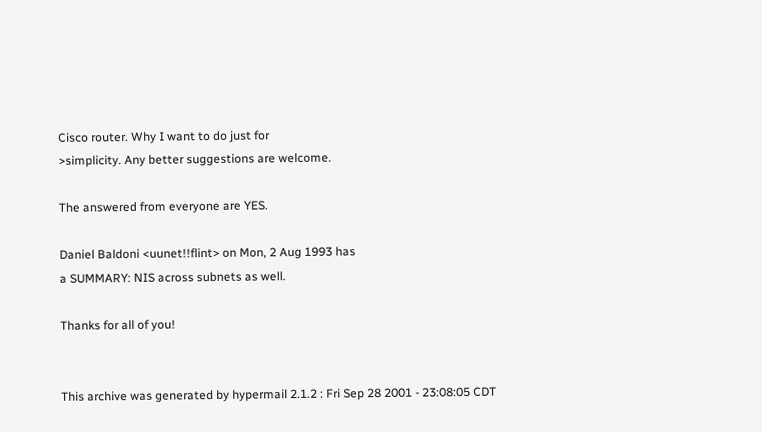Cisco router. Why I want to do just for
>simplicity. Any better suggestions are welcome.

The answered from everyone are YES.

Daniel Baldoni <uunet!!flint> on Mon, 2 Aug 1993 has
a SUMMARY: NIS across subnets as well.

Thanks for all of you!


This archive was generated by hypermail 2.1.2 : Fri Sep 28 2001 - 23:08:05 CDT